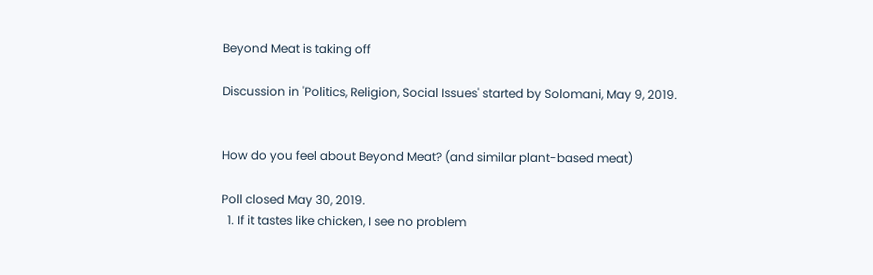Beyond Meat is taking off

Discussion in 'Politics, Religion, Social Issues' started by Solomani, May 9, 2019.


How do you feel about Beyond Meat? (and similar plant-based meat)

Poll closed May 30, 2019.
  1. If it tastes like chicken, I see no problem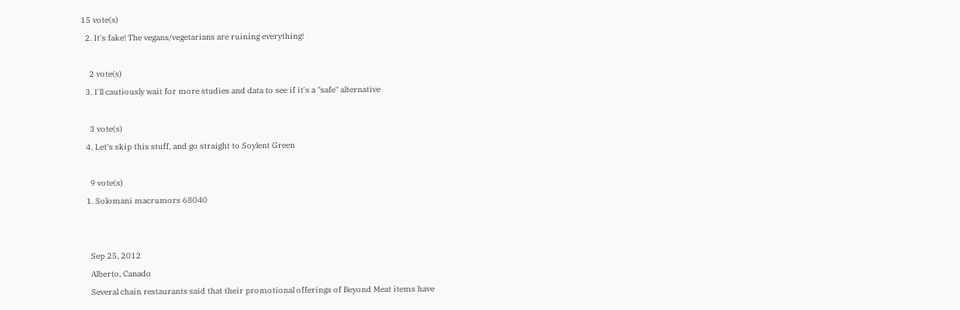15 vote(s)
  2. It's fake! The vegans/vegetarians are ruining everything!

    2 vote(s)
  3. I'll cautiously wait for more studies and data to see if it's a "safe" alternative

    3 vote(s)
  4. Let's skip this stuff, and go straight to Soylent Green

    9 vote(s)
  1. Solomani macrumors 68040


    Sep 25, 2012
    Alberto, Canado
    Several chain restaurants said that their promotional offerings of Beyond Meat items have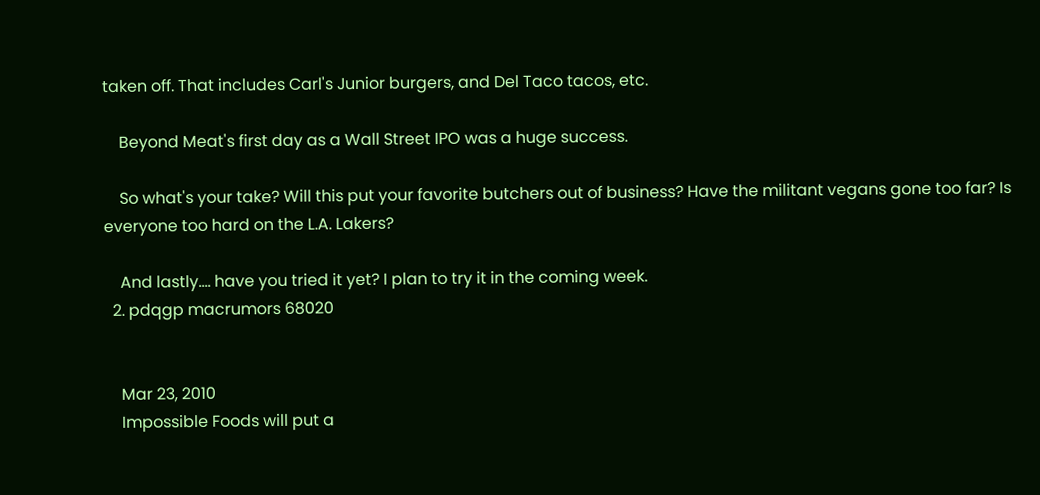taken off. That includes Carl's Junior burgers, and Del Taco tacos, etc.

    Beyond Meat's first day as a Wall Street IPO was a huge success.

    So what's your take? Will this put your favorite butchers out of business? Have the militant vegans gone too far? Is everyone too hard on the L.A. Lakers?

    And lastly…. have you tried it yet? I plan to try it in the coming week.
  2. pdqgp macrumors 68020


    Mar 23, 2010
    Impossible Foods will put a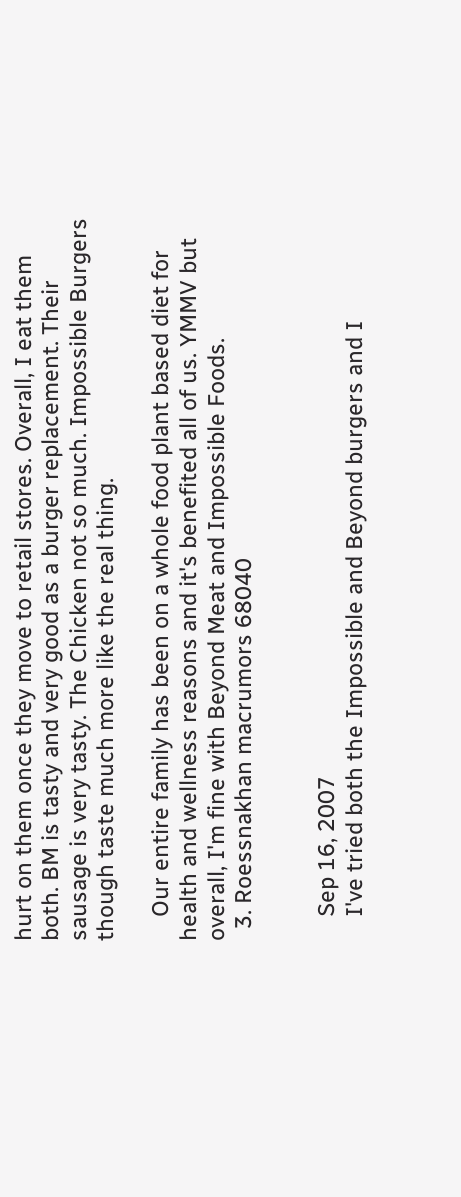hurt on them once they move to retail stores. Overall, I eat them both. BM is tasty and very good as a burger replacement. Their sausage is very tasty. The Chicken not so much. Impossible Burgers though taste much more like the real thing.

    Our entire family has been on a whole food plant based diet for health and wellness reasons and it's benefited all of us. YMMV but overall, I'm fine with Beyond Meat and Impossible Foods.
  3. Roessnakhan macrumors 68040


    Sep 16, 2007
    I've tried both the Impossible and Beyond burgers and I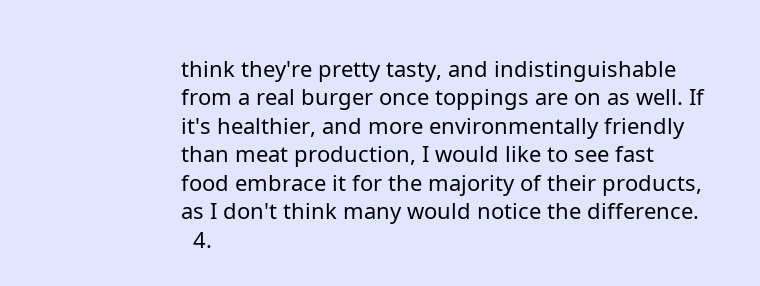think they're pretty tasty, and indistinguishable from a real burger once toppings are on as well. If it's healthier, and more environmentally friendly than meat production, I would like to see fast food embrace it for the majority of their products, as I don't think many would notice the difference.
  4.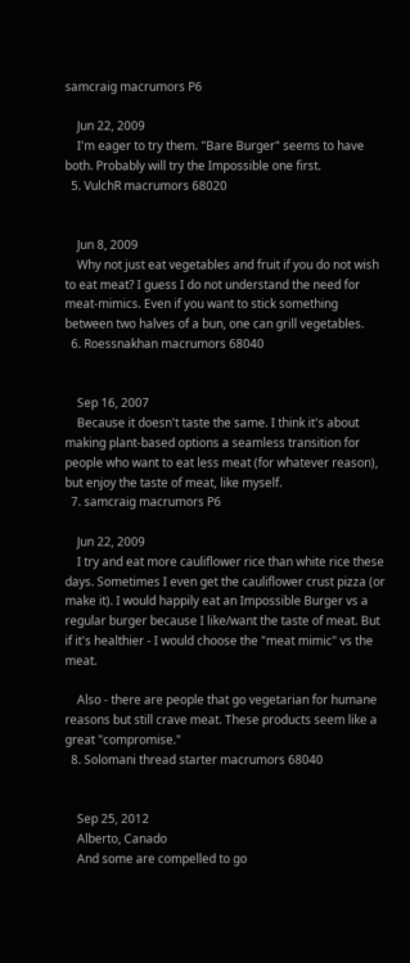samcraig macrumors P6

    Jun 22, 2009
    I'm eager to try them. "Bare Burger" seems to have both. Probably will try the Impossible one first.
  5. VulchR macrumors 68020


    Jun 8, 2009
    Why not just eat vegetables and fruit if you do not wish to eat meat? I guess I do not understand the need for meat-mimics. Even if you want to stick something between two halves of a bun, one can grill vegetables.
  6. Roessnakhan macrumors 68040


    Sep 16, 2007
    Because it doesn't taste the same. I think it's about making plant-based options a seamless transition for people who want to eat less meat (for whatever reason), but enjoy the taste of meat, like myself.
  7. samcraig macrumors P6

    Jun 22, 2009
    I try and eat more cauliflower rice than white rice these days. Sometimes I even get the cauliflower crust pizza (or make it). I would happily eat an Impossible Burger vs a regular burger because I like/want the taste of meat. But if it's healthier - I would choose the "meat mimic" vs the meat.

    Also - there are people that go vegetarian for humane reasons but still crave meat. These products seem like a great "compromise."
  8. Solomani thread starter macrumors 68040


    Sep 25, 2012
    Alberto, Canado
    And some are compelled to go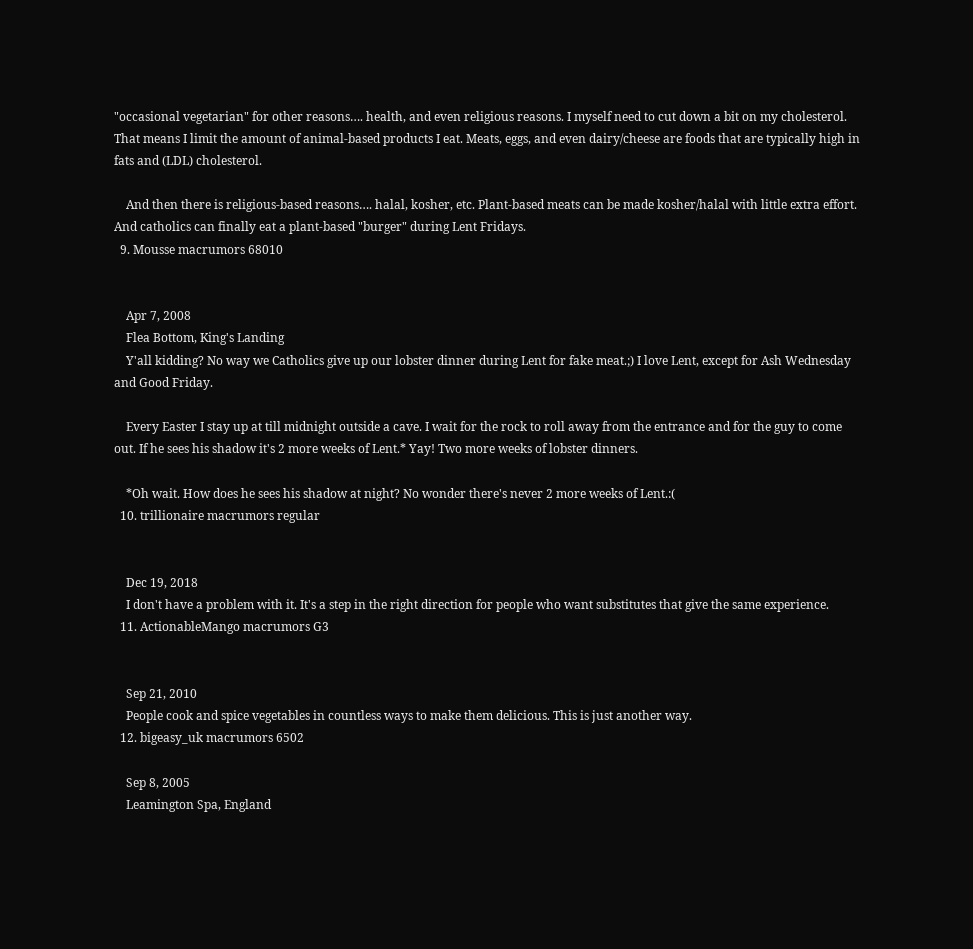"occasional vegetarian" for other reasons…. health, and even religious reasons. I myself need to cut down a bit on my cholesterol. That means I limit the amount of animal-based products I eat. Meats, eggs, and even dairy/cheese are foods that are typically high in fats and (LDL) cholesterol.

    And then there is religious-based reasons…. halal, kosher, etc. Plant-based meats can be made kosher/halal with little extra effort. And catholics can finally eat a plant-based "burger" during Lent Fridays.
  9. Mousse macrumors 68010


    Apr 7, 2008
    Flea Bottom, King's Landing
    Y'all kidding? No way we Catholics give up our lobster dinner during Lent for fake meat.;) I love Lent, except for Ash Wednesday and Good Friday.

    Every Easter I stay up at till midnight outside a cave. I wait for the rock to roll away from the entrance and for the guy to come out. If he sees his shadow it's 2 more weeks of Lent.* Yay! Two more weeks of lobster dinners.

    *Oh wait. How does he sees his shadow at night? No wonder there's never 2 more weeks of Lent.:(
  10. trillionaire macrumors regular


    Dec 19, 2018
    I don't have a problem with it. It's a step in the right direction for people who want substitutes that give the same experience.
  11. ActionableMango macrumors G3


    Sep 21, 2010
    People cook and spice vegetables in countless ways to make them delicious. This is just another way.
  12. bigeasy_uk macrumors 6502

    Sep 8, 2005
    Leamington Spa, England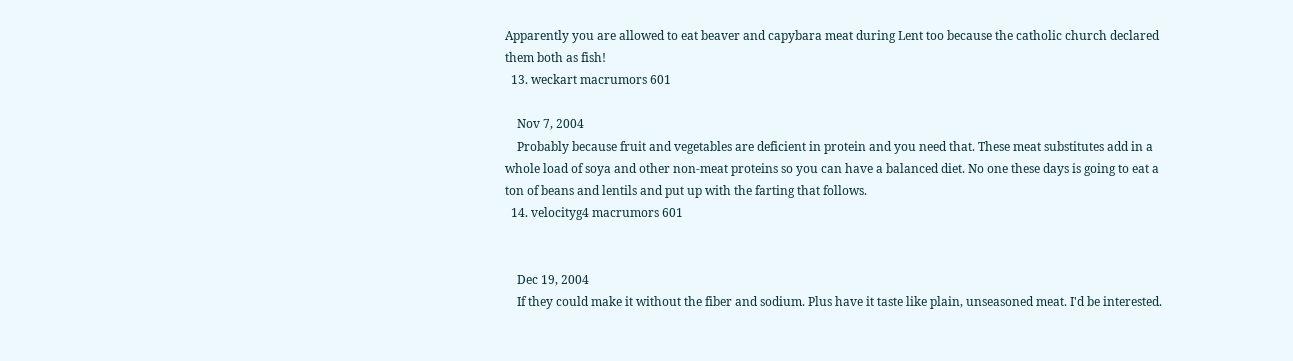Apparently you are allowed to eat beaver and capybara meat during Lent too because the catholic church declared them both as fish!
  13. weckart macrumors 601

    Nov 7, 2004
    Probably because fruit and vegetables are deficient in protein and you need that. These meat substitutes add in a whole load of soya and other non-meat proteins so you can have a balanced diet. No one these days is going to eat a ton of beans and lentils and put up with the farting that follows.
  14. velocityg4 macrumors 601


    Dec 19, 2004
    If they could make it without the fiber and sodium. Plus have it taste like plain, unseasoned meat. I'd be interested.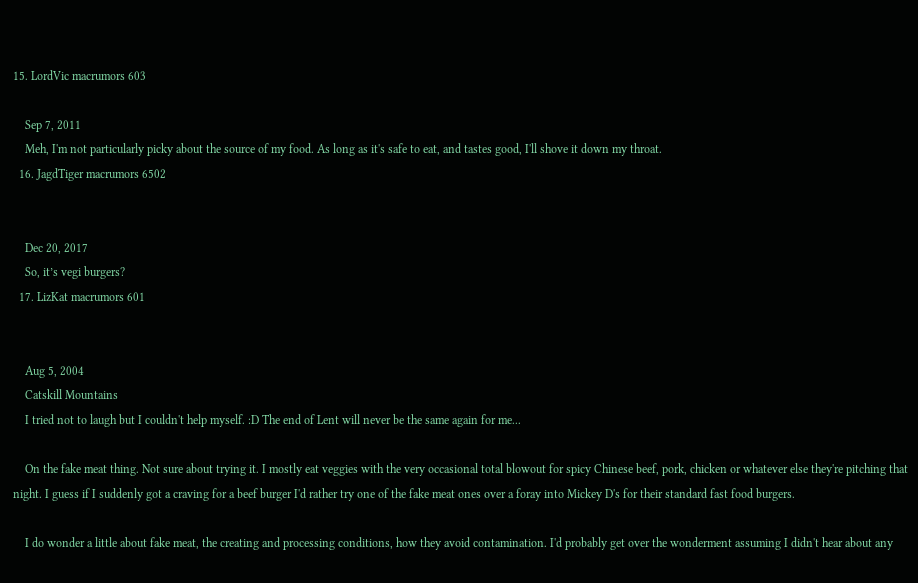15. LordVic macrumors 603

    Sep 7, 2011
    Meh, I'm not particularly picky about the source of my food. As long as it's safe to eat, and tastes good, I'll shove it down my throat.
  16. JagdTiger macrumors 6502


    Dec 20, 2017
    So, it’s vegi burgers?
  17. LizKat macrumors 601


    Aug 5, 2004
    Catskill Mountains
    I tried not to laugh but I couldn't help myself. :D The end of Lent will never be the same again for me...

    On the fake meat thing. Not sure about trying it. I mostly eat veggies with the very occasional total blowout for spicy Chinese beef, pork, chicken or whatever else they're pitching that night. I guess if I suddenly got a craving for a beef burger I'd rather try one of the fake meat ones over a foray into Mickey D's for their standard fast food burgers.

    I do wonder a little about fake meat, the creating and processing conditions, how they avoid contamination. I'd probably get over the wonderment assuming I didn't hear about any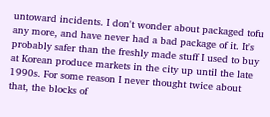untoward incidents. I don't wonder about packaged tofu any more, and have never had a bad package of it. It's probably safer than the freshly made stuff I used to buy at Korean produce markets in the city up until the late 1990s. For some reason I never thought twice about that, the blocks of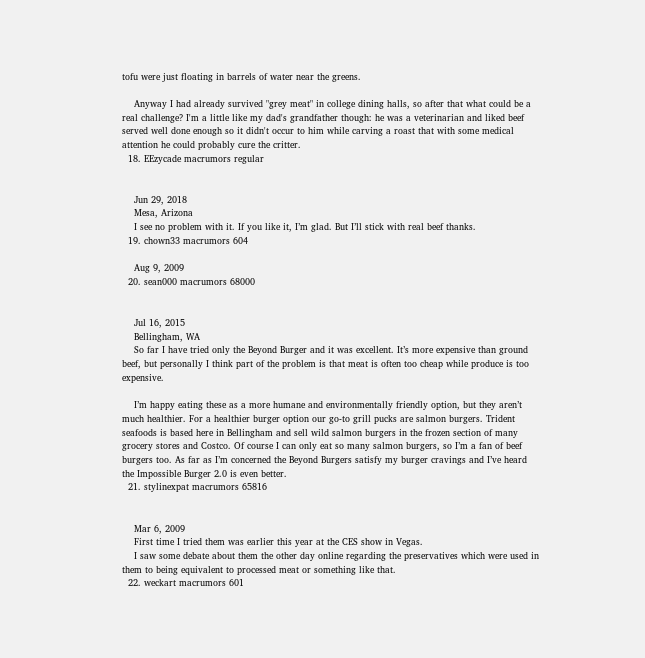tofu were just floating in barrels of water near the greens.

    Anyway I had already survived "grey meat" in college dining halls, so after that what could be a real challenge? I'm a little like my dad's grandfather though: he was a veterinarian and liked beef served well done enough so it didn't occur to him while carving a roast that with some medical attention he could probably cure the critter.
  18. EEzycade macrumors regular


    Jun 29, 2018
    Mesa, Arizona
    I see no problem with it. If you like it, I’m glad. But I’ll stick with real beef thanks.
  19. chown33 macrumors 604

    Aug 9, 2009
  20. sean000 macrumors 68000


    Jul 16, 2015
    Bellingham, WA
    So far I have tried only the Beyond Burger and it was excellent. It’s more expensive than ground beef, but personally I think part of the problem is that meat is often too cheap while produce is too expensive.

    I’m happy eating these as a more humane and environmentally friendly option, but they aren’t much healthier. For a healthier burger option our go-to grill pucks are salmon burgers. Trident seafoods is based here in Bellingham and sell wild salmon burgers in the frozen section of many grocery stores and Costco. Of course I can only eat so many salmon burgers, so I’m a fan of beef burgers too. As far as I’m concerned the Beyond Burgers satisfy my burger cravings and I’ve heard the Impossible Burger 2.0 is even better.
  21. stylinexpat macrumors 65816


    Mar 6, 2009
    First time I tried them was earlier this year at the CES show in Vegas.
    I saw some debate about them the other day online regarding the preservatives which were used in them to being equivalent to processed meat or something like that.
  22. weckart macrumors 601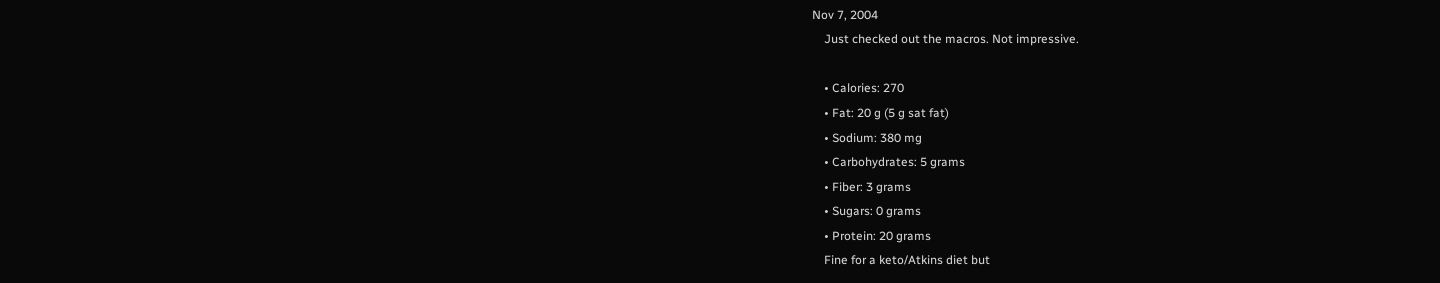Nov 7, 2004
    Just checked out the macros. Not impressive.

    • Calories: 270
    • Fat: 20 g (5 g sat fat)
    • Sodium: 380 mg
    • Carbohydrates: 5 grams
    • Fiber: 3 grams
    • Sugars: 0 grams
    • Protein: 20 grams
    Fine for a keto/Atkins diet but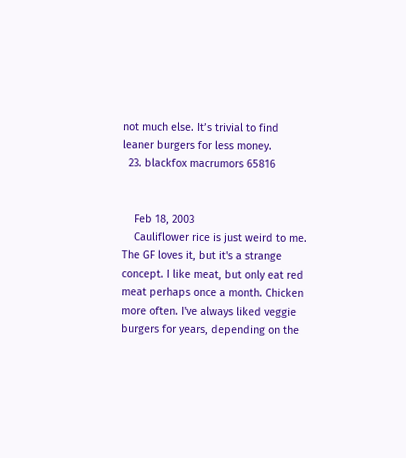not much else. It’s trivial to find leaner burgers for less money.
  23. blackfox macrumors 65816


    Feb 18, 2003
    Cauliflower rice is just weird to me. The GF loves it, but it's a strange concept. I like meat, but only eat red meat perhaps once a month. Chicken more often. I've always liked veggie burgers for years, depending on the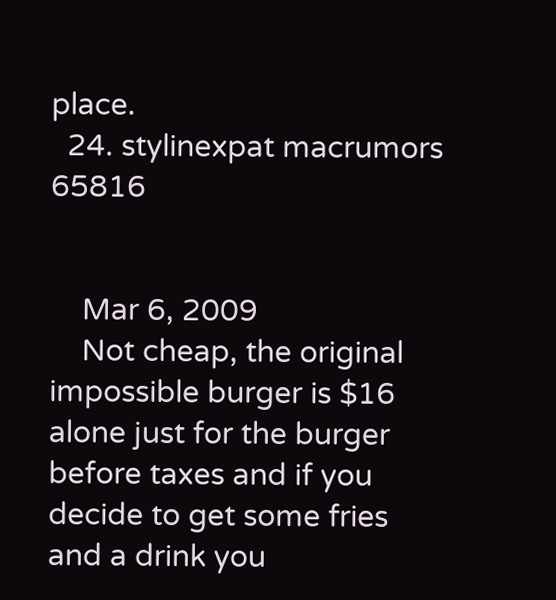place.
  24. stylinexpat macrumors 65816


    Mar 6, 2009
    Not cheap, the original impossible burger is $16 alone just for the burger before taxes and if you decide to get some fries and a drink you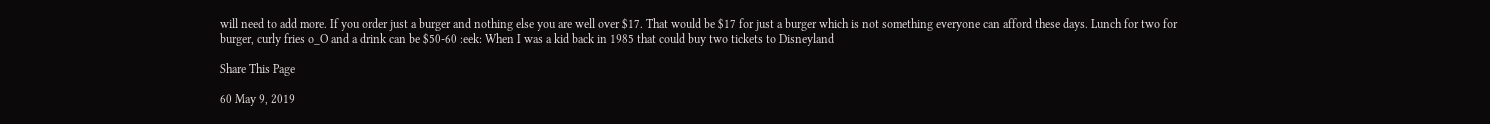will need to add more. If you order just a burger and nothing else you are well over $17. That would be $17 for just a burger which is not something everyone can afford these days. Lunch for two for burger, curly fries o_O and a drink can be $50-60 :eek: When I was a kid back in 1985 that could buy two tickets to Disneyland

Share This Page

60 May 9, 2019